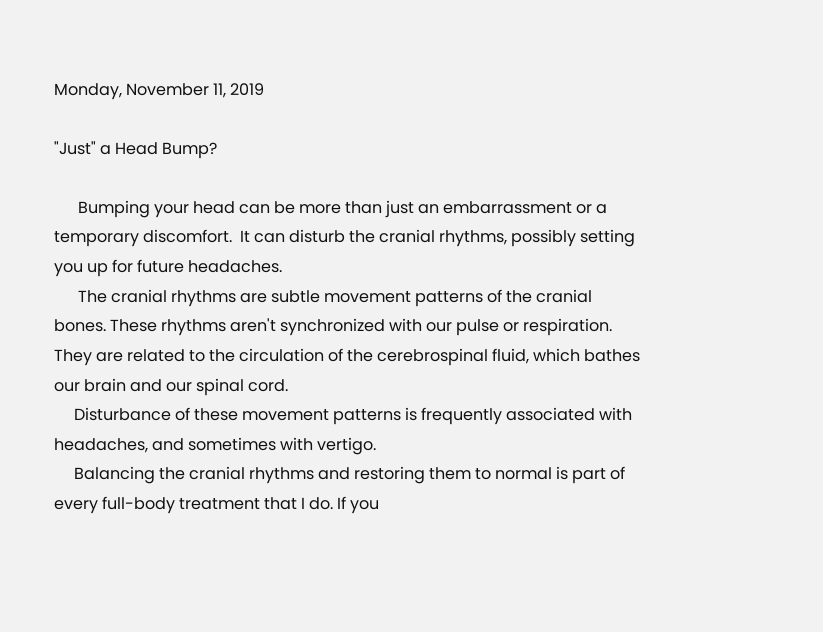Monday, November 11, 2019

"Just" a Head Bump?

      Bumping your head can be more than just an embarrassment or a temporary discomfort.  It can disturb the cranial rhythms, possibly setting you up for future headaches.
      The cranial rhythms are subtle movement patterns of the cranial bones. These rhythms aren't synchronized with our pulse or respiration. They are related to the circulation of the cerebrospinal fluid, which bathes our brain and our spinal cord.
     Disturbance of these movement patterns is frequently associated with headaches, and sometimes with vertigo.
     Balancing the cranial rhythms and restoring them to normal is part of every full-body treatment that I do. If you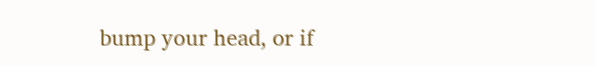bump your head, or if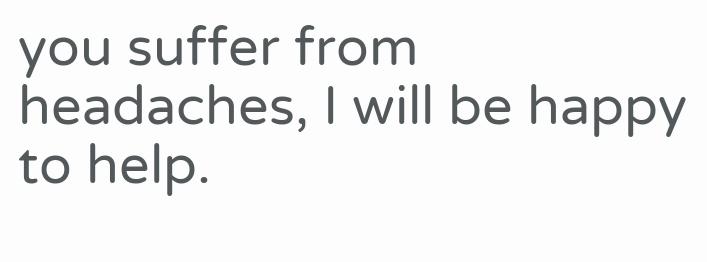you suffer from headaches, I will be happy to help.